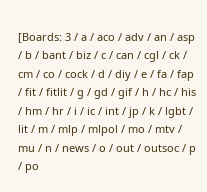[Boards: 3 / a / aco / adv / an / asp / b / bant / biz / c / can / cgl / ck / cm / co / cock / d / diy / e / fa / fap / fit / fitlit / g / gd / gif / h / hc / his / hm / hr / i / ic / int / jp / k / lgbt / lit / m / mlp / mlpol / mo / mtv / mu / n / news / o / out / outsoc / p / po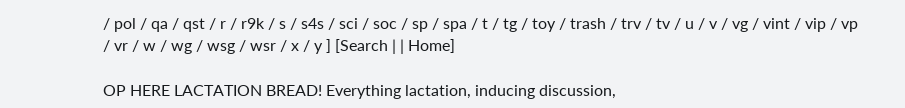/ pol / qa / qst / r / r9k / s / s4s / sci / soc / sp / spa / t / tg / toy / trash / trv / tv / u / v / vg / vint / vip / vp / vr / w / wg / wsg / wsr / x / y ] [Search | | Home]

OP HERE LACTATION BREAD! Everything lactation, inducing discussion,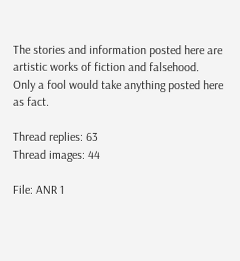The stories and information posted here are artistic works of fiction and falsehood.
Only a fool would take anything posted here as fact.

Thread replies: 63
Thread images: 44

File: ANR 1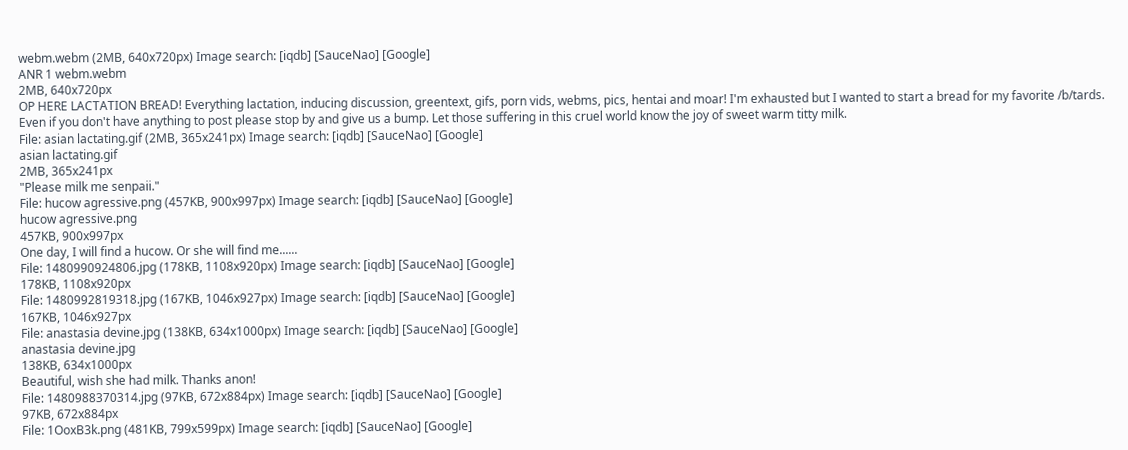webm.webm (2MB, 640x720px) Image search: [iqdb] [SauceNao] [Google]
ANR 1 webm.webm
2MB, 640x720px
OP HERE LACTATION BREAD! Everything lactation, inducing discussion, greentext, gifs, porn vids, webms, pics, hentai and moar! I'm exhausted but I wanted to start a bread for my favorite /b/tards. Even if you don't have anything to post please stop by and give us a bump. Let those suffering in this cruel world know the joy of sweet warm titty milk.
File: asian lactating.gif (2MB, 365x241px) Image search: [iqdb] [SauceNao] [Google]
asian lactating.gif
2MB, 365x241px
"Please milk me senpaii."
File: hucow agressive.png (457KB, 900x997px) Image search: [iqdb] [SauceNao] [Google]
hucow agressive.png
457KB, 900x997px
One day, I will find a hucow. Or she will find me......
File: 1480990924806.jpg (178KB, 1108x920px) Image search: [iqdb] [SauceNao] [Google]
178KB, 1108x920px
File: 1480992819318.jpg (167KB, 1046x927px) Image search: [iqdb] [SauceNao] [Google]
167KB, 1046x927px
File: anastasia devine.jpg (138KB, 634x1000px) Image search: [iqdb] [SauceNao] [Google]
anastasia devine.jpg
138KB, 634x1000px
Beautiful, wish she had milk. Thanks anon!
File: 1480988370314.jpg (97KB, 672x884px) Image search: [iqdb] [SauceNao] [Google]
97KB, 672x884px
File: 1OoxB3k.png (481KB, 799x599px) Image search: [iqdb] [SauceNao] [Google]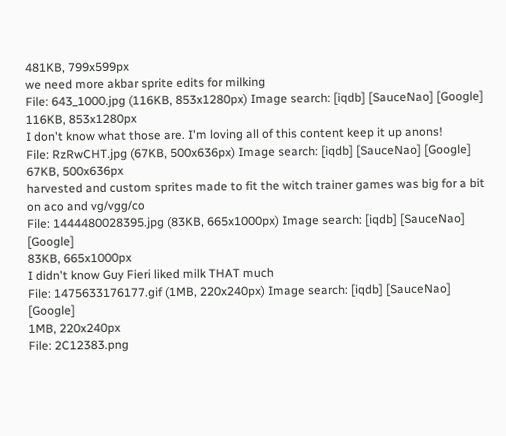481KB, 799x599px
we need more akbar sprite edits for milking
File: 643_1000.jpg (116KB, 853x1280px) Image search: [iqdb] [SauceNao] [Google]
116KB, 853x1280px
I don't know what those are. I'm loving all of this content keep it up anons!
File: RzRwCHT.jpg (67KB, 500x636px) Image search: [iqdb] [SauceNao] [Google]
67KB, 500x636px
harvested and custom sprites made to fit the witch trainer games was big for a bit on aco and vg/vgg/co
File: 1444480028395.jpg (83KB, 665x1000px) Image search: [iqdb] [SauceNao] [Google]
83KB, 665x1000px
I didn't know Guy Fieri liked milk THAT much
File: 1475633176177.gif (1MB, 220x240px) Image search: [iqdb] [SauceNao] [Google]
1MB, 220x240px
File: 2C12383.png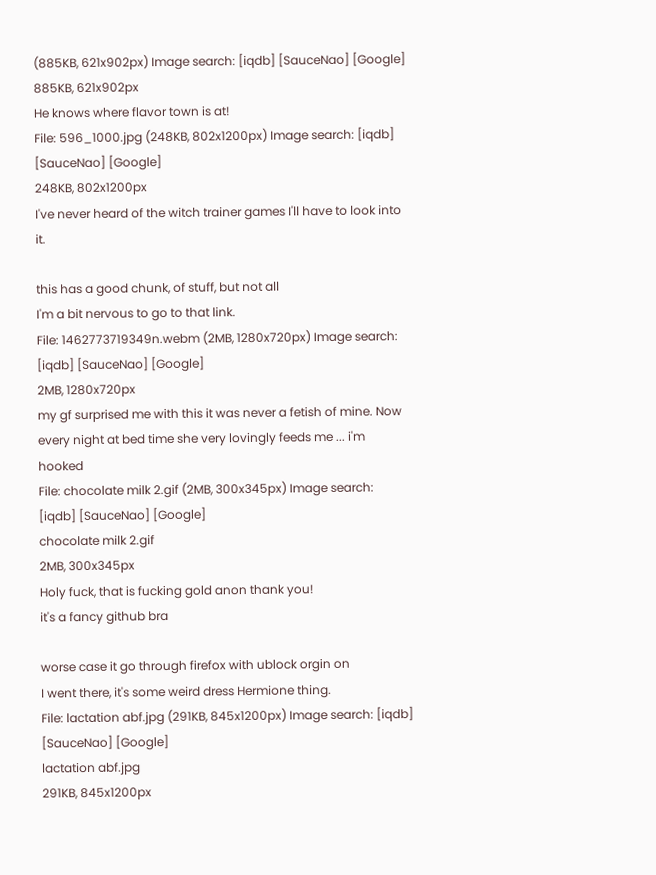(885KB, 621x902px) Image search: [iqdb] [SauceNao] [Google]
885KB, 621x902px
He knows where flavor town is at!
File: 596_1000.jpg (248KB, 802x1200px) Image search: [iqdb] [SauceNao] [Google]
248KB, 802x1200px
I've never heard of the witch trainer games I'll have to look into it.

this has a good chunk, of stuff, but not all
I'm a bit nervous to go to that link.
File: 1462773719349n.webm (2MB, 1280x720px) Image search: [iqdb] [SauceNao] [Google]
2MB, 1280x720px
my gf surprised me with this it was never a fetish of mine. Now every night at bed time she very lovingly feeds me ... i'm hooked
File: chocolate milk 2.gif (2MB, 300x345px) Image search: [iqdb] [SauceNao] [Google]
chocolate milk 2.gif
2MB, 300x345px
Holy fuck, that is fucking gold anon thank you!
it's a fancy github bra

worse case it go through firefox with ublock orgin on
I went there, it's some weird dress Hermione thing.
File: lactation abf.jpg (291KB, 845x1200px) Image search: [iqdb] [SauceNao] [Google]
lactation abf.jpg
291KB, 845x1200px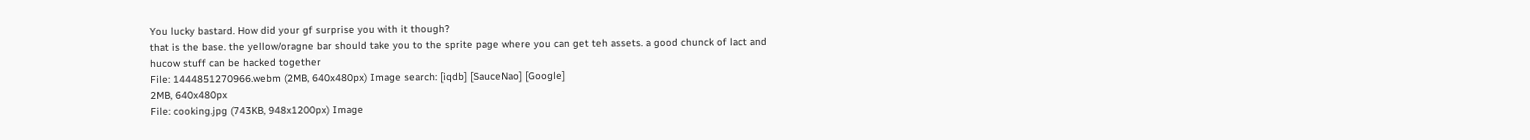You lucky bastard. How did your gf surprise you with it though?
that is the base. the yellow/oragne bar should take you to the sprite page where you can get teh assets. a good chunck of lact and hucow stuff can be hacked together
File: 1444851270966.webm (2MB, 640x480px) Image search: [iqdb] [SauceNao] [Google]
2MB, 640x480px
File: cooking.jpg (743KB, 948x1200px) Image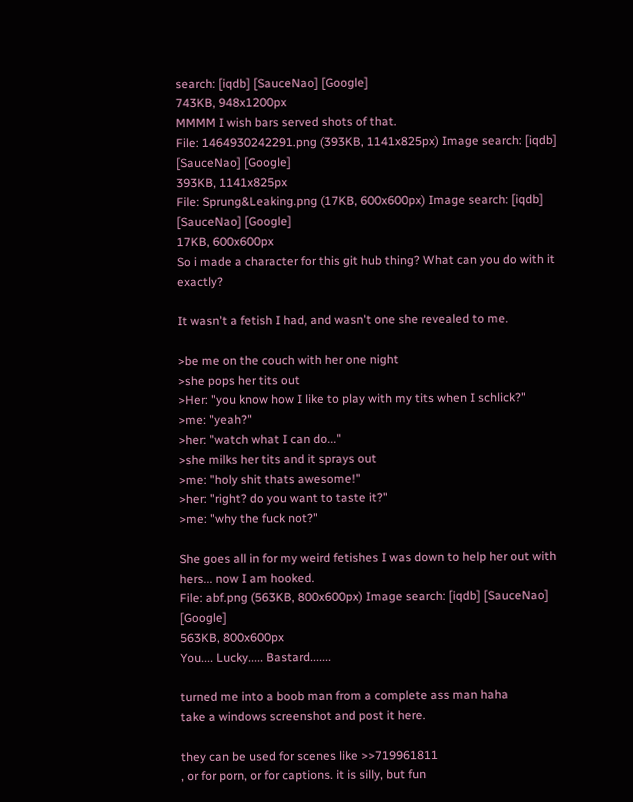search: [iqdb] [SauceNao] [Google]
743KB, 948x1200px
MMMM I wish bars served shots of that.
File: 1464930242291.png (393KB, 1141x825px) Image search: [iqdb] [SauceNao] [Google]
393KB, 1141x825px
File: Sprung&Leaking.png (17KB, 600x600px) Image search: [iqdb] [SauceNao] [Google]
17KB, 600x600px
So i made a character for this git hub thing? What can you do with it exactly?

It wasn't a fetish I had, and wasn't one she revealed to me.

>be me on the couch with her one night
>she pops her tits out
>Her: "you know how I like to play with my tits when I schlick?"
>me: "yeah?"
>her: "watch what I can do..."
>she milks her tits and it sprays out
>me: "holy shit thats awesome!"
>her: "right? do you want to taste it?"
>me: "why the fuck not?"

She goes all in for my weird fetishes I was down to help her out with hers... now I am hooked.
File: abf.png (563KB, 800x600px) Image search: [iqdb] [SauceNao] [Google]
563KB, 800x600px
You.... Lucky..... Bastard.......

turned me into a boob man from a complete ass man haha
take a windows screenshot and post it here.

they can be used for scenes like >>719961811
, or for porn, or for captions. it is silly, but fun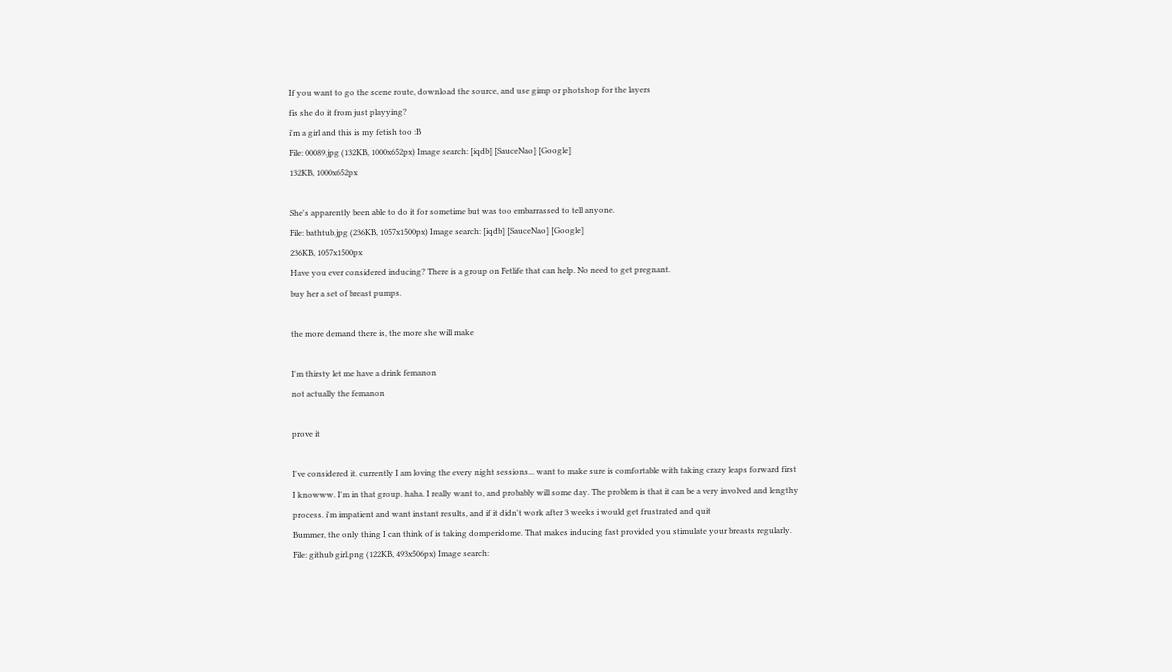If you want to go the scene route, download the source, and use gimp or photshop for the layers
fis she do it from just playying?
i'm a girl and this is my fetish too :B
File: 00089.jpg (132KB, 1000x652px) Image search: [iqdb] [SauceNao] [Google]
132KB, 1000x652px

She's apparently been able to do it for sometime but was too embarrassed to tell anyone.
File: bathtub.jpg (236KB, 1057x1500px) Image search: [iqdb] [SauceNao] [Google]
236KB, 1057x1500px
Have you ever considered inducing? There is a group on Fetlife that can help. No need to get pregnant.
buy her a set of breast pumps.

the more demand there is, the more she will make

I'm thirsty let me have a drink femanon
not actually the femanon

prove it

I've considered it. currently I am loving the every night sessions... want to make sure is comfortable with taking crazy leaps forward first
I knowww. I'm in that group. haha. I really want to, and probably will some day. The problem is that it can be a very involved and lengthy process. i'm impatient and want instant results, and if it didn't work after 3 weeks i would get frustrated and quit
Bummer, the only thing I can think of is taking domperidome. That makes inducing fast provided you stimulate your breasts regularly.
File: github girl.png (122KB, 493x506px) Image search: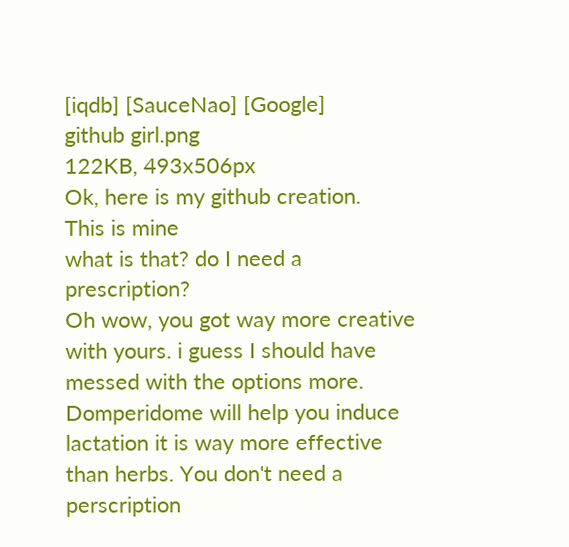[iqdb] [SauceNao] [Google]
github girl.png
122KB, 493x506px
Ok, here is my github creation.
This is mine
what is that? do I need a prescription?
Oh wow, you got way more creative with yours. i guess I should have messed with the options more.
Domperidome will help you induce lactation it is way more effective than herbs. You don't need a perscription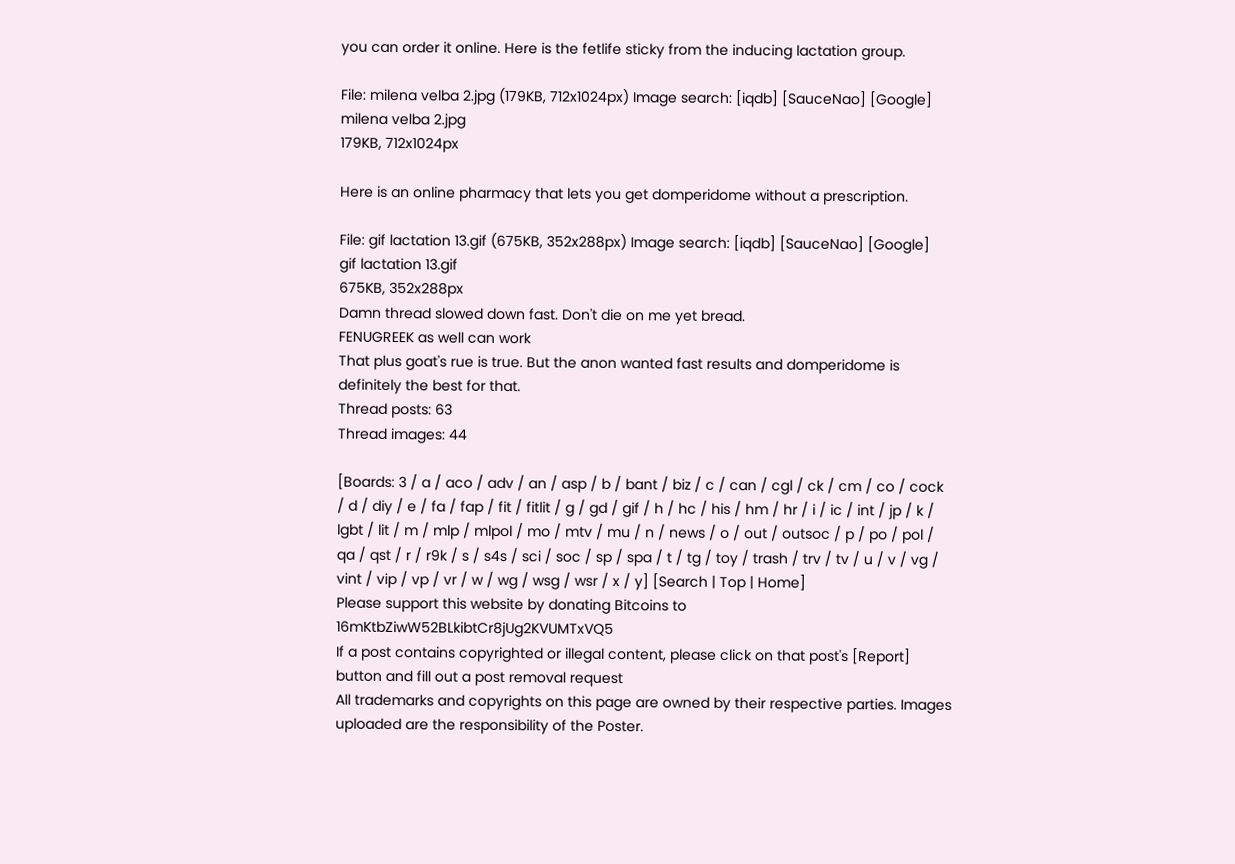you can order it online. Here is the fetlife sticky from the inducing lactation group.

File: milena velba 2.jpg (179KB, 712x1024px) Image search: [iqdb] [SauceNao] [Google]
milena velba 2.jpg
179KB, 712x1024px

Here is an online pharmacy that lets you get domperidome without a prescription.

File: gif lactation 13.gif (675KB, 352x288px) Image search: [iqdb] [SauceNao] [Google]
gif lactation 13.gif
675KB, 352x288px
Damn thread slowed down fast. Don't die on me yet bread.
FENUGREEK as well can work
That plus goat's rue is true. But the anon wanted fast results and domperidome is definitely the best for that.
Thread posts: 63
Thread images: 44

[Boards: 3 / a / aco / adv / an / asp / b / bant / biz / c / can / cgl / ck / cm / co / cock / d / diy / e / fa / fap / fit / fitlit / g / gd / gif / h / hc / his / hm / hr / i / ic / int / jp / k / lgbt / lit / m / mlp / mlpol / mo / mtv / mu / n / news / o / out / outsoc / p / po / pol / qa / qst / r / r9k / s / s4s / sci / soc / sp / spa / t / tg / toy / trash / trv / tv / u / v / vg / vint / vip / vp / vr / w / wg / wsg / wsr / x / y] [Search | Top | Home]
Please support this website by donating Bitcoins to 16mKtbZiwW52BLkibtCr8jUg2KVUMTxVQ5
If a post contains copyrighted or illegal content, please click on that post's [Report] button and fill out a post removal request
All trademarks and copyrights on this page are owned by their respective parties. Images uploaded are the responsibility of the Poster.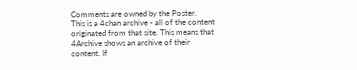Comments are owned by the Poster.
This is a 4chan archive - all of the content originated from that site. This means that 4Archive shows an archive of their content. If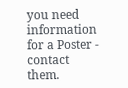you need information for a Poster - contact them.